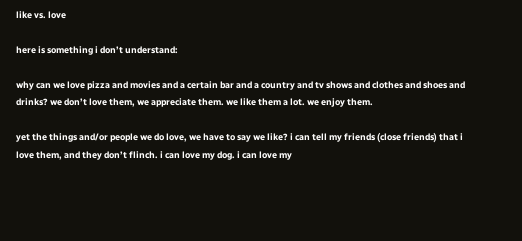like vs. love

here is something i don’t understand:

why can we love pizza and movies and a certain bar and a country and tv shows and clothes and shoes and drinks? we don’t love them, we appreciate them. we like them a lot. we enjoy them.

yet the things and/or people we do love, we have to say we like? i can tell my friends (close friends) that i love them, and they don’t flinch. i can love my dog. i can love my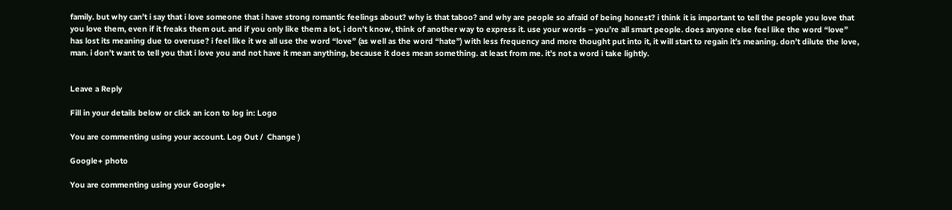family. but why can’t i say that i love someone that i have strong romantic feelings about? why is that taboo? and why are people so afraid of being honest? i think it is important to tell the people you love that you love them, even if it freaks them out. and if you only like them a lot, i don’t know, think of another way to express it. use your words – you’re all smart people. does anyone else feel like the word “love” has lost its meaning due to overuse? i feel like it we all use the word “love” (as well as the word “hate”) with less frequency and more thought put into it, it will start to regain it’s meaning. don’t dilute the love, man. i don’t want to tell you that i love you and not have it mean anything, because it does mean something. at least from me. it’s not a word i take lightly.


Leave a Reply

Fill in your details below or click an icon to log in: Logo

You are commenting using your account. Log Out /  Change )

Google+ photo

You are commenting using your Google+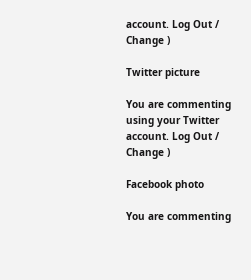account. Log Out /  Change )

Twitter picture

You are commenting using your Twitter account. Log Out /  Change )

Facebook photo

You are commenting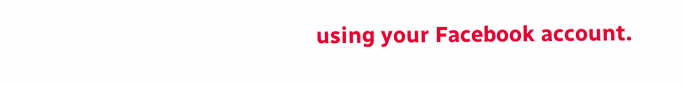using your Facebook account.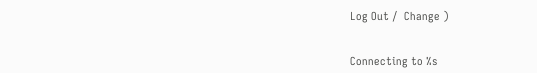Log Out /  Change )


Connecting to %s